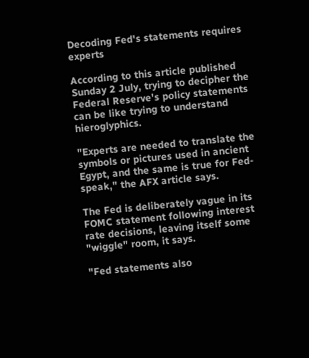Decoding Fed's statements requires experts

According to this article published Sunday 2 July, trying to decipher the Federal Reserve's policy statements can be like trying to understand hieroglyphics.

"Experts are needed to translate the symbols or pictures used in ancient Egypt, and the same is true for Fed-speak," the AFX article says.

The Fed is deliberately vague in its FOMC statement following interest rate decisions, leaving itself some "wiggle" room, it says.

"Fed statements also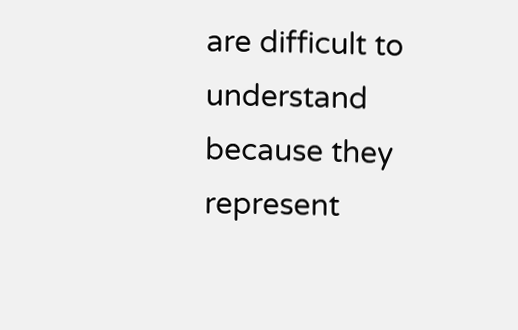are difficult to understand because they represent